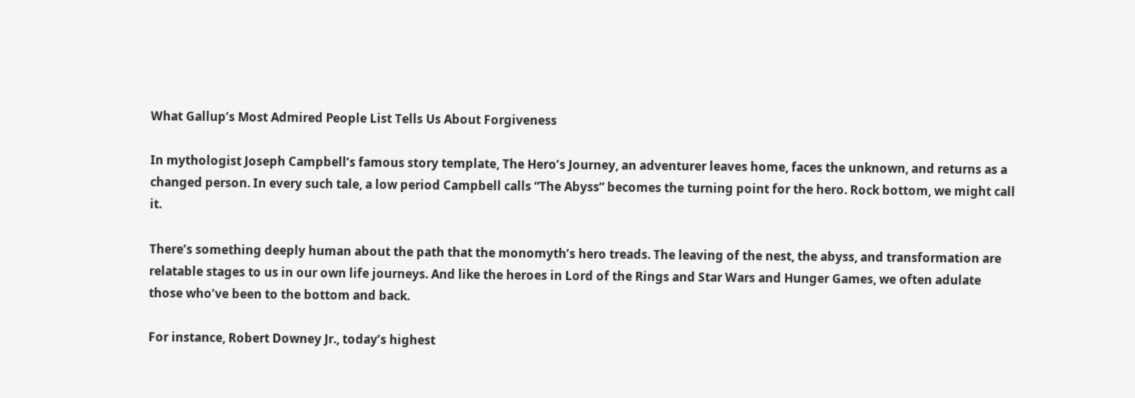What Gallup’s Most Admired People List Tells Us About Forgiveness

In mythologist Joseph Campbell’s famous story template, The Hero’s Journey, an adventurer leaves home, faces the unknown, and returns as a changed person. In every such tale, a low period Campbell calls “The Abyss” becomes the turning point for the hero. Rock bottom, we might call it.

There’s something deeply human about the path that the monomyth’s hero treads. The leaving of the nest, the abyss, and transformation are relatable stages to us in our own life journeys. And like the heroes in Lord of the Rings and Star Wars and Hunger Games, we often adulate those who’ve been to the bottom and back.

For instance, Robert Downey Jr., today’s highest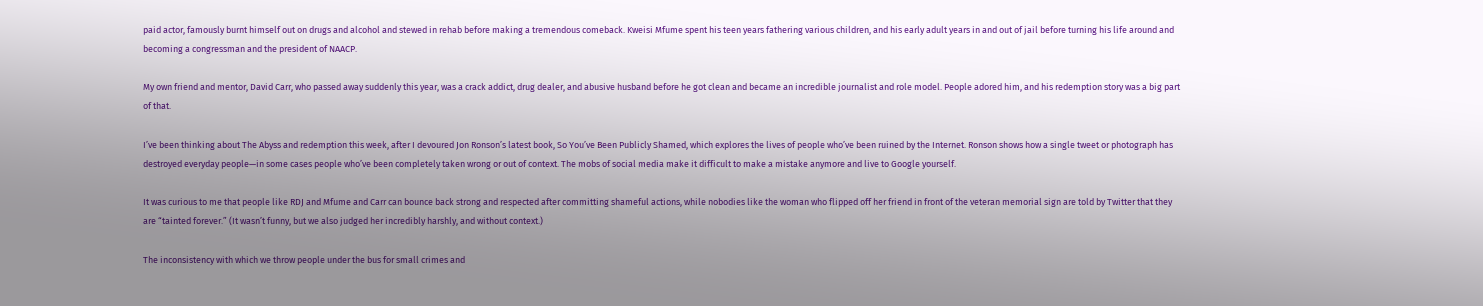paid actor, famously burnt himself out on drugs and alcohol and stewed in rehab before making a tremendous comeback. Kweisi Mfume spent his teen years fathering various children, and his early adult years in and out of jail before turning his life around and becoming a congressman and the president of NAACP.

My own friend and mentor, David Carr, who passed away suddenly this year, was a crack addict, drug dealer, and abusive husband before he got clean and became an incredible journalist and role model. People adored him, and his redemption story was a big part of that.

I’ve been thinking about The Abyss and redemption this week, after I devoured Jon Ronson’s latest book, So You’ve Been Publicly Shamed, which explores the lives of people who’ve been ruined by the Internet. Ronson shows how a single tweet or photograph has destroyed everyday people—in some cases people who’ve been completely taken wrong or out of context. The mobs of social media make it difficult to make a mistake anymore and live to Google yourself.

It was curious to me that people like RDJ and Mfume and Carr can bounce back strong and respected after committing shameful actions, while nobodies like the woman who flipped off her friend in front of the veteran memorial sign are told by Twitter that they are “tainted forever.” (It wasn’t funny, but we also judged her incredibly harshly, and without context.)

The inconsistency with which we throw people under the bus for small crimes and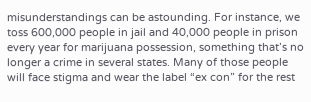misunderstandings can be astounding. For instance, we toss 600,000 people in jail and 40,000 people in prison every year for marijuana possession, something that’s no longer a crime in several states. Many of those people will face stigma and wear the label “ex con” for the rest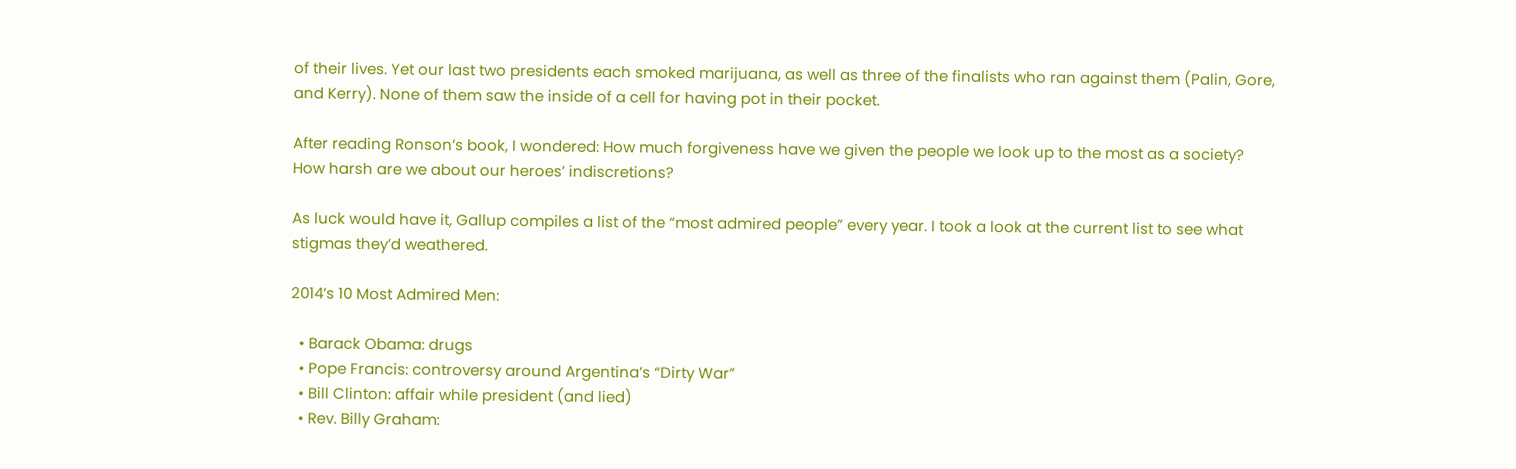of their lives. Yet our last two presidents each smoked marijuana, as well as three of the finalists who ran against them (Palin, Gore, and Kerry). None of them saw the inside of a cell for having pot in their pocket.

After reading Ronson’s book, I wondered: How much forgiveness have we given the people we look up to the most as a society? How harsh are we about our heroes’ indiscretions?

As luck would have it, Gallup compiles a list of the “most admired people” every year. I took a look at the current list to see what stigmas they’d weathered.

2014’s 10 Most Admired Men:

  • Barack Obama: drugs
  • Pope Francis: controversy around Argentina’s “Dirty War”
  • Bill Clinton: affair while president (and lied)
  • Rev. Billy Graham: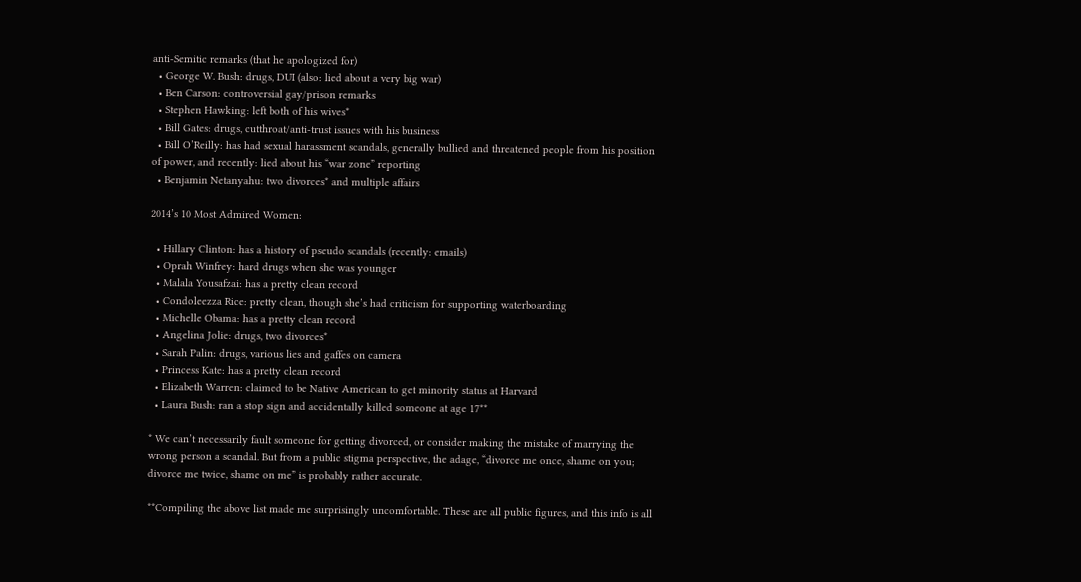anti-Semitic remarks (that he apologized for)
  • George W. Bush: drugs, DUI (also: lied about a very big war)
  • Ben Carson: controversial gay/prison remarks
  • Stephen Hawking: left both of his wives*
  • Bill Gates: drugs, cutthroat/anti-trust issues with his business
  • Bill O’Reilly: has had sexual harassment scandals, generally bullied and threatened people from his position of power, and recently: lied about his “war zone” reporting
  • Benjamin Netanyahu: two divorces* and multiple affairs

2014’s 10 Most Admired Women:

  • Hillary Clinton: has a history of pseudo scandals (recently: emails)
  • Oprah Winfrey: hard drugs when she was younger
  • Malala Yousafzai: has a pretty clean record
  • Condoleezza Rice: pretty clean, though she’s had criticism for supporting waterboarding
  • Michelle Obama: has a pretty clean record
  • Angelina Jolie: drugs, two divorces*
  • Sarah Palin: drugs, various lies and gaffes on camera
  • Princess Kate: has a pretty clean record
  • Elizabeth Warren: claimed to be Native American to get minority status at Harvard
  • Laura Bush: ran a stop sign and accidentally killed someone at age 17**

* We can’t necessarily fault someone for getting divorced, or consider making the mistake of marrying the wrong person a scandal. But from a public stigma perspective, the adage, “divorce me once, shame on you; divorce me twice, shame on me” is probably rather accurate.

**Compiling the above list made me surprisingly uncomfortable. These are all public figures, and this info is all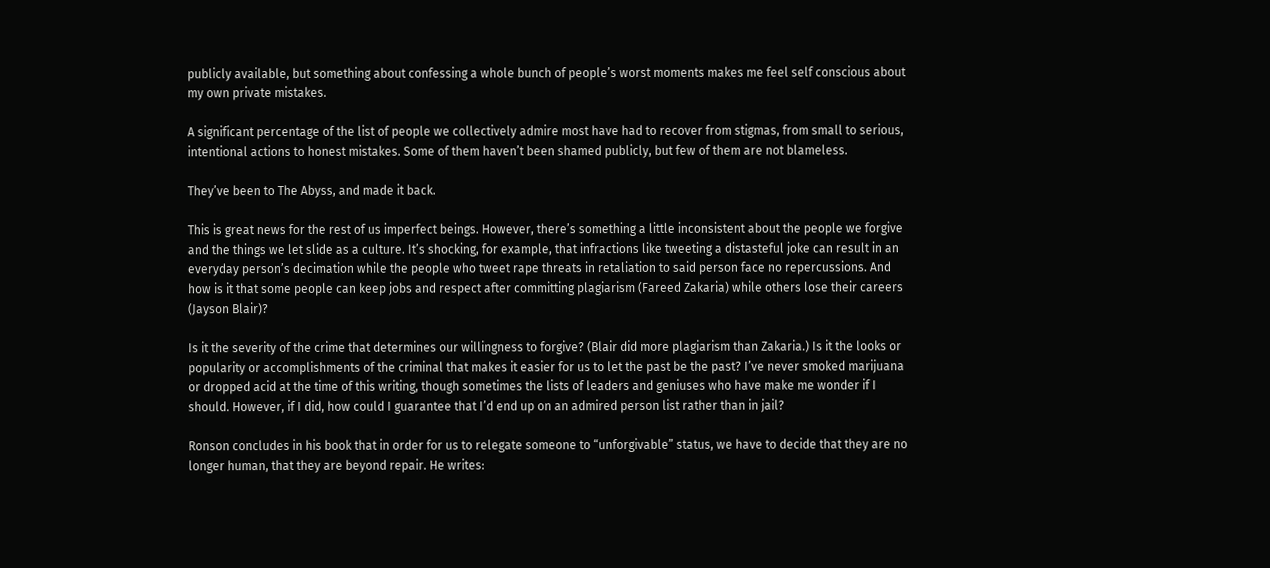publicly available, but something about confessing a whole bunch of people’s worst moments makes me feel self conscious about my own private mistakes.

A significant percentage of the list of people we collectively admire most have had to recover from stigmas, from small to serious, intentional actions to honest mistakes. Some of them haven’t been shamed publicly, but few of them are not blameless.

They’ve been to The Abyss, and made it back.

This is great news for the rest of us imperfect beings. However, there’s something a little inconsistent about the people we forgive and the things we let slide as a culture. It’s shocking, for example, that infractions like tweeting a distasteful joke can result in an everyday person’s decimation while the people who tweet rape threats in retaliation to said person face no repercussions. And how is it that some people can keep jobs and respect after committing plagiarism (Fareed Zakaria) while others lose their careers (Jayson Blair)?

Is it the severity of the crime that determines our willingness to forgive? (Blair did more plagiarism than Zakaria.) Is it the looks or popularity or accomplishments of the criminal that makes it easier for us to let the past be the past? I’ve never smoked marijuana or dropped acid at the time of this writing, though sometimes the lists of leaders and geniuses who have make me wonder if I should. However, if I did, how could I guarantee that I’d end up on an admired person list rather than in jail?

Ronson concludes in his book that in order for us to relegate someone to “unforgivable” status, we have to decide that they are no longer human, that they are beyond repair. He writes: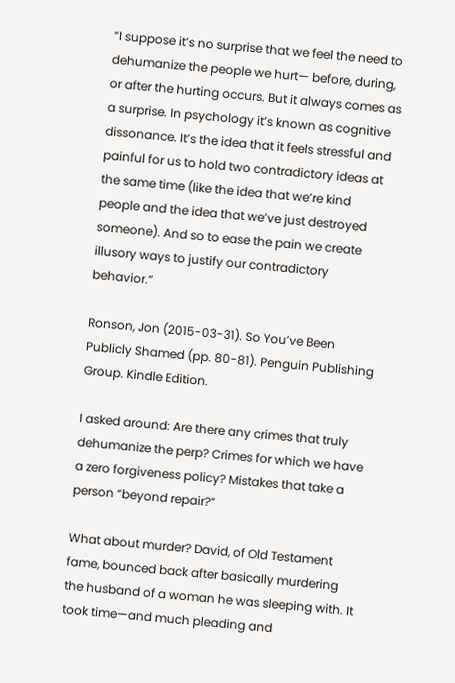“I suppose it’s no surprise that we feel the need to dehumanize the people we hurt— before, during, or after the hurting occurs. But it always comes as a surprise. In psychology it’s known as cognitive dissonance. It’s the idea that it feels stressful and painful for us to hold two contradictory ideas at the same time (like the idea that we’re kind people and the idea that we’ve just destroyed someone). And so to ease the pain we create illusory ways to justify our contradictory behavior.”

Ronson, Jon (2015-03-31). So You’ve Been Publicly Shamed (pp. 80-81). Penguin Publishing Group. Kindle Edition.

I asked around: Are there any crimes that truly dehumanize the perp? Crimes for which we have a zero forgiveness policy? Mistakes that take a person “beyond repair?”

What about murder? David, of Old Testament fame, bounced back after basically murdering the husband of a woman he was sleeping with. It took time—and much pleading and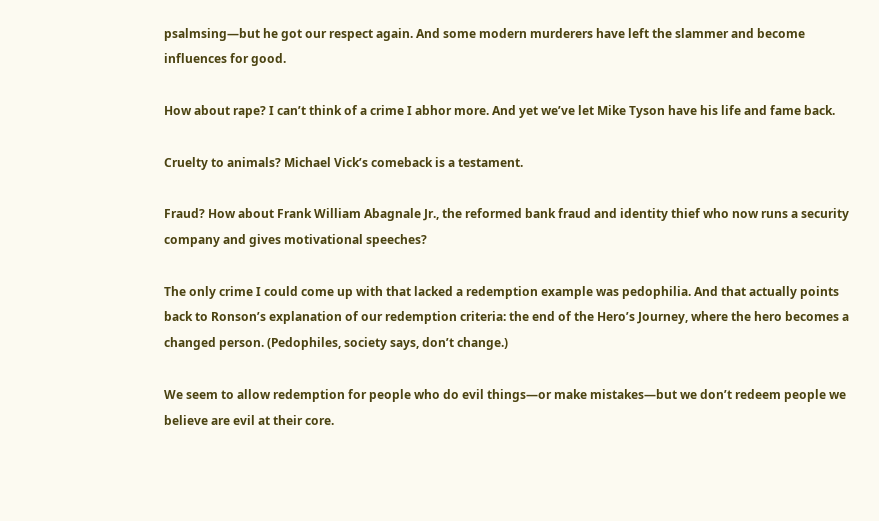psalmsing—but he got our respect again. And some modern murderers have left the slammer and become influences for good.

How about rape? I can’t think of a crime I abhor more. And yet we’ve let Mike Tyson have his life and fame back.

Cruelty to animals? Michael Vick’s comeback is a testament.

Fraud? How about Frank William Abagnale Jr., the reformed bank fraud and identity thief who now runs a security company and gives motivational speeches?

The only crime I could come up with that lacked a redemption example was pedophilia. And that actually points back to Ronson’s explanation of our redemption criteria: the end of the Hero’s Journey, where the hero becomes a changed person. (Pedophiles, society says, don’t change.)

We seem to allow redemption for people who do evil things—or make mistakes—but we don’t redeem people we believe are evil at their core.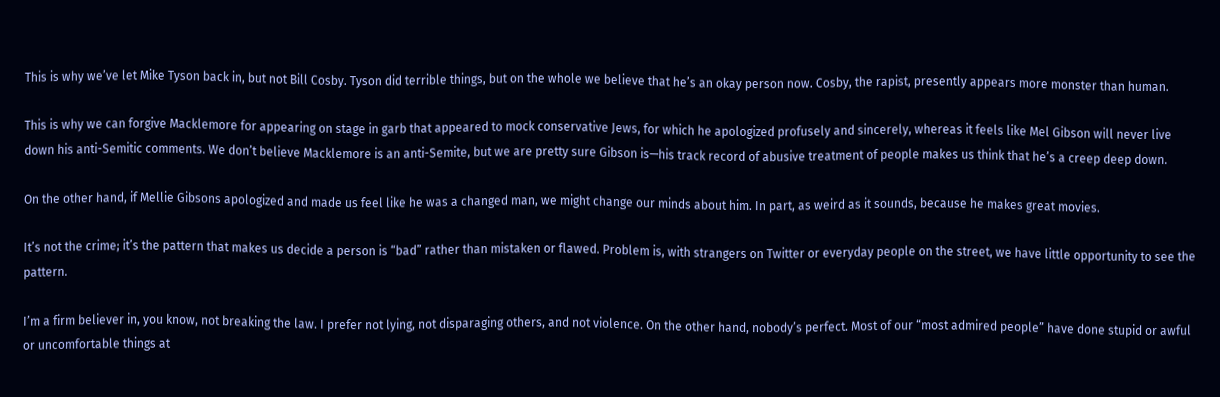This is why we’ve let Mike Tyson back in, but not Bill Cosby. Tyson did terrible things, but on the whole we believe that he’s an okay person now. Cosby, the rapist, presently appears more monster than human.

This is why we can forgive Macklemore for appearing on stage in garb that appeared to mock conservative Jews, for which he apologized profusely and sincerely, whereas it feels like Mel Gibson will never live down his anti-Semitic comments. We don’t believe Macklemore is an anti-Semite, but we are pretty sure Gibson is—his track record of abusive treatment of people makes us think that he’s a creep deep down.

On the other hand, if Mellie Gibsons apologized and made us feel like he was a changed man, we might change our minds about him. In part, as weird as it sounds, because he makes great movies.

It’s not the crime; it’s the pattern that makes us decide a person is “bad” rather than mistaken or flawed. Problem is, with strangers on Twitter or everyday people on the street, we have little opportunity to see the pattern.

I’m a firm believer in, you know, not breaking the law. I prefer not lying, not disparaging others, and not violence. On the other hand, nobody’s perfect. Most of our “most admired people” have done stupid or awful or uncomfortable things at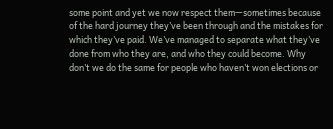some point and yet we now respect them—sometimes because of the hard journey they’ve been through and the mistakes for which they’ve paid. We’ve managed to separate what they’ve done from who they are, and who they could become. Why don’t we do the same for people who haven’t won elections or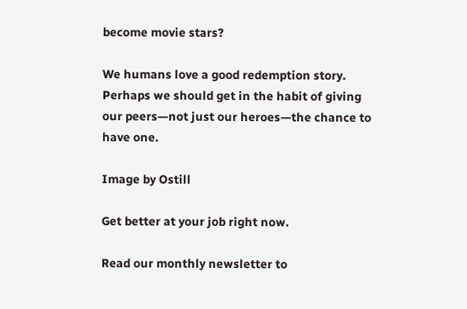become movie stars?

We humans love a good redemption story. Perhaps we should get in the habit of giving our peers—not just our heroes—the chance to have one.

Image by Ostill

Get better at your job right now.

Read our monthly newsletter to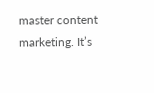master content marketing. It’s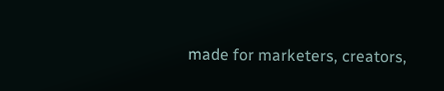made for marketers, creators,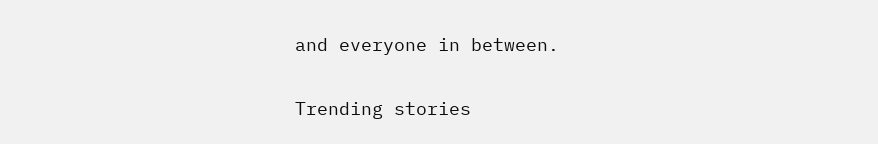and everyone in between.

Trending stories